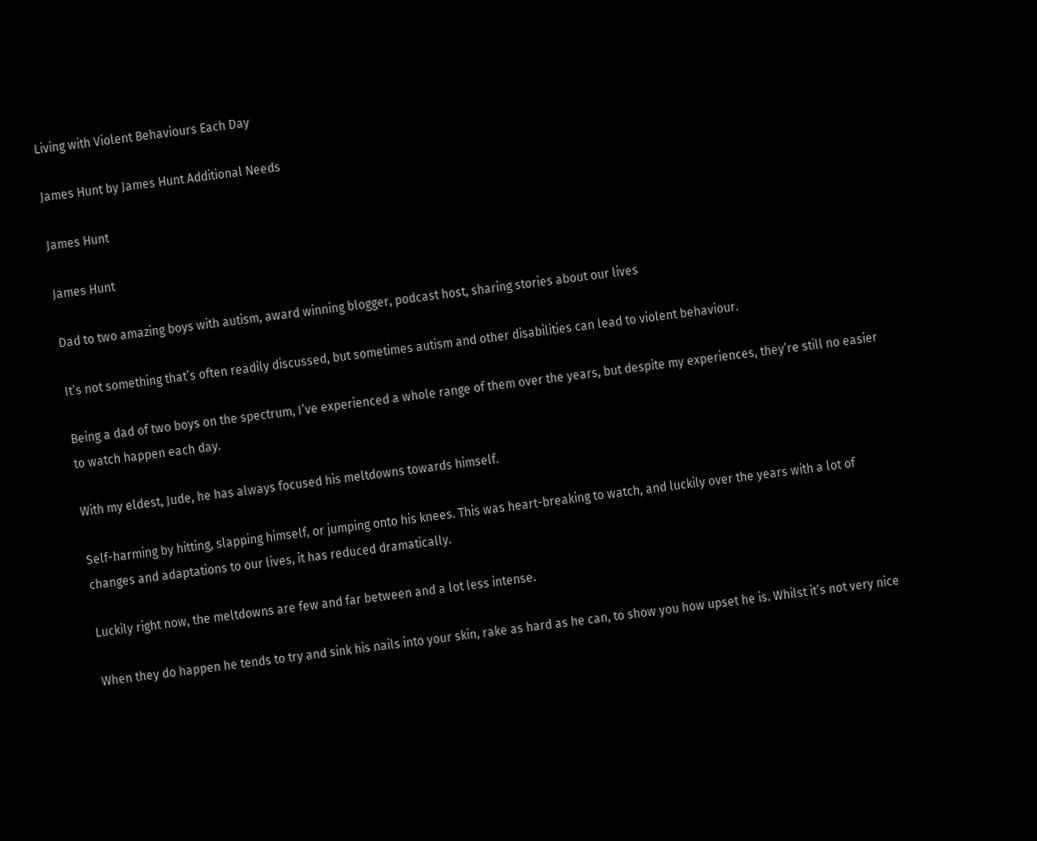Living with Violent Behaviours Each Day

James Hunt by James Hunt Additional Needs

James Hunt

James Hunt

Dad to two amazing boys with autism, award winning blogger, podcast host, sharing stories about our lives

It’s not something that’s often readily discussed, but sometimes autism and other disabilities can lead to violent behaviour.

Being a dad of two boys on the spectrum, I’ve experienced a whole range of them over the years, but despite my experiences, they’re still no easier to watch happen each day.

With my eldest, Jude, he has always focused his meltdowns towards himself.

Self-harming by hitting, slapping himself, or jumping onto his knees. This was heart-breaking to watch, and luckily over the years with a lot of changes and adaptations to our lives, it has reduced dramatically.

Luckily right now, the meltdowns are few and far between and a lot less intense.

When they do happen he tends to try and sink his nails into your skin, rake as hard as he can, to show you how upset he is. Whilst it’s not very nice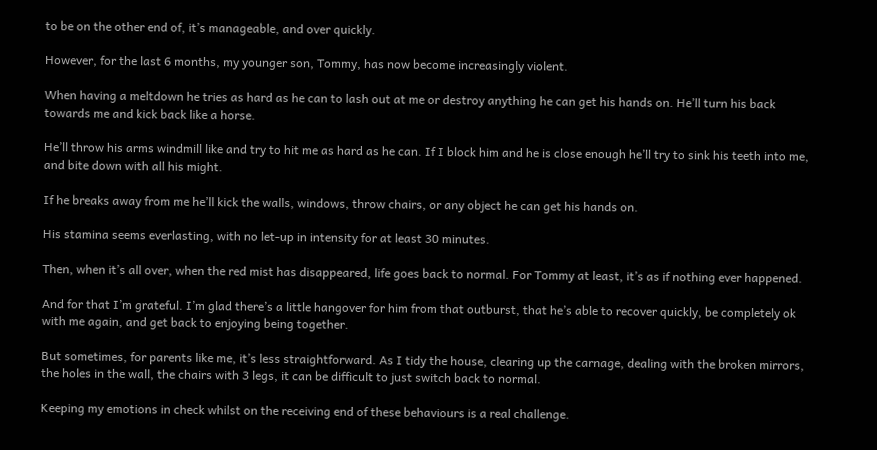to be on the other end of, it’s manageable, and over quickly.

However, for the last 6 months, my younger son, Tommy, has now become increasingly violent.

When having a meltdown he tries as hard as he can to lash out at me or destroy anything he can get his hands on. He’ll turn his back towards me and kick back like a horse.

He’ll throw his arms windmill like and try to hit me as hard as he can. If I block him and he is close enough he’ll try to sink his teeth into me, and bite down with all his might.

If he breaks away from me he’ll kick the walls, windows, throw chairs, or any object he can get his hands on.

His stamina seems everlasting, with no let-up in intensity for at least 30 minutes.

Then, when it’s all over, when the red mist has disappeared, life goes back to normal. For Tommy at least, it’s as if nothing ever happened.

And for that I’m grateful. I’m glad there’s a little hangover for him from that outburst, that he’s able to recover quickly, be completely ok with me again, and get back to enjoying being together.

But sometimes, for parents like me, it’s less straightforward. As I tidy the house, clearing up the carnage, dealing with the broken mirrors, the holes in the wall, the chairs with 3 legs, it can be difficult to just switch back to normal.

Keeping my emotions in check whilst on the receiving end of these behaviours is a real challenge.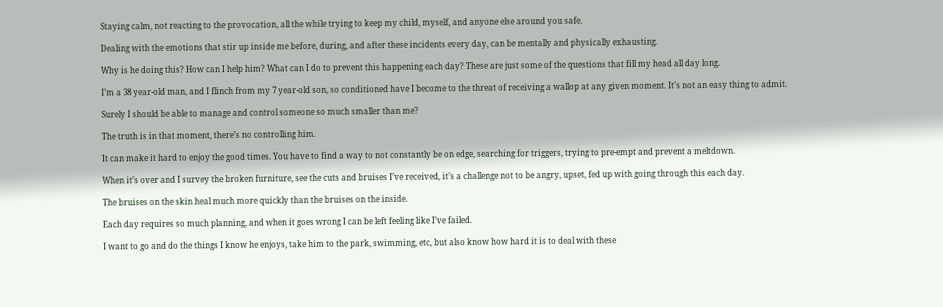Staying calm, not reacting to the provocation, all the while trying to keep my child, myself, and anyone else around you safe.

Dealing with the emotions that stir up inside me before, during, and after these incidents every day, can be mentally and physically exhausting.

Why is he doing this? How can I help him? What can I do to prevent this happening each day? These are just some of the questions that fill my head all day long.

I’m a 38 year-old man, and I flinch from my 7 year-old son, so conditioned have I become to the threat of receiving a wallop at any given moment. It’s not an easy thing to admit.

Surely I should be able to manage and control someone so much smaller than me?

The truth is in that moment, there’s no controlling him.

It can make it hard to enjoy the good times. You have to find a way to not constantly be on edge, searching for triggers, trying to pre-empt and prevent a meltdown.

When it’s over and I survey the broken furniture, see the cuts and bruises I’ve received, it’s a challenge not to be angry, upset, fed up with going through this each day.

The bruises on the skin heal much more quickly than the bruises on the inside.

Each day requires so much planning, and when it goes wrong I can be left feeling like I’ve failed.

I want to go and do the things I know he enjoys, take him to the park, swimming, etc, but also know how hard it is to deal with these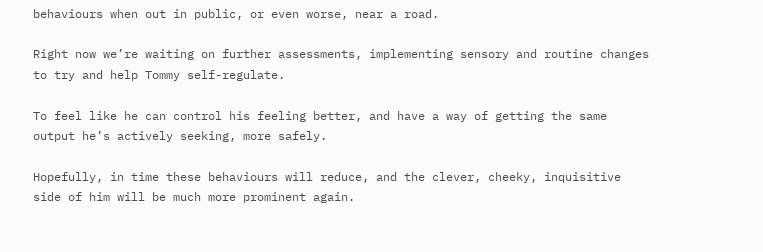behaviours when out in public, or even worse, near a road.

Right now we’re waiting on further assessments, implementing sensory and routine changes to try and help Tommy self-regulate.

To feel like he can control his feeling better, and have a way of getting the same output he’s actively seeking, more safely.

Hopefully, in time these behaviours will reduce, and the clever, cheeky, inquisitive side of him will be much more prominent again.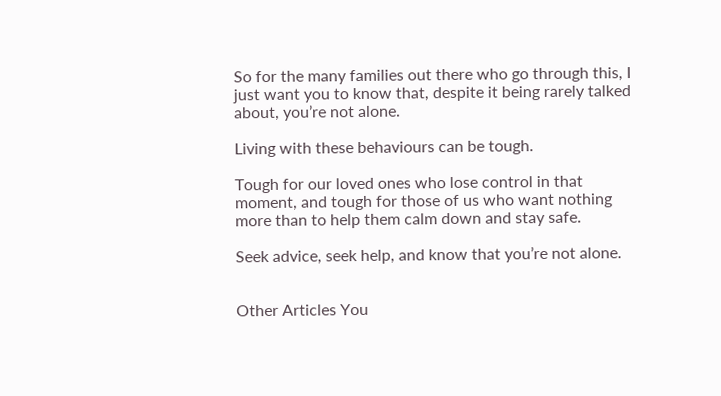So for the many families out there who go through this, I just want you to know that, despite it being rarely talked about, you’re not alone.

Living with these behaviours can be tough.

Tough for our loved ones who lose control in that moment, and tough for those of us who want nothing more than to help them calm down and stay safe.

Seek advice, seek help, and know that you’re not alone.


Other Articles You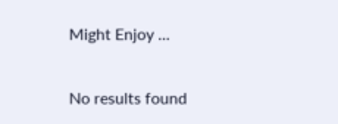Might Enjoy ...

No results found